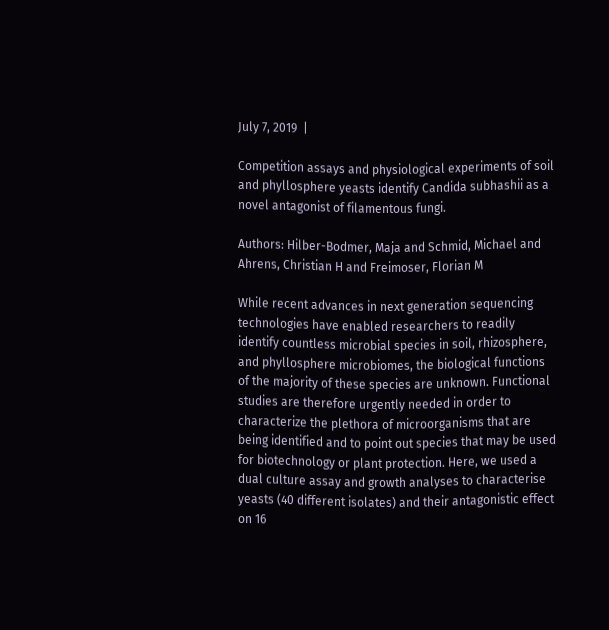July 7, 2019  |

Competition assays and physiological experiments of soil and phyllosphere yeasts identify Candida subhashii as a novel antagonist of filamentous fungi.

Authors: Hilber-Bodmer, Maja and Schmid, Michael and Ahrens, Christian H and Freimoser, Florian M

While recent advances in next generation sequencing technologies have enabled researchers to readily identify countless microbial species in soil, rhizosphere, and phyllosphere microbiomes, the biological functions of the majority of these species are unknown. Functional studies are therefore urgently needed in order to characterize the plethora of microorganisms that are being identified and to point out species that may be used for biotechnology or plant protection. Here, we used a dual culture assay and growth analyses to characterise yeasts (40 different isolates) and their antagonistic effect on 16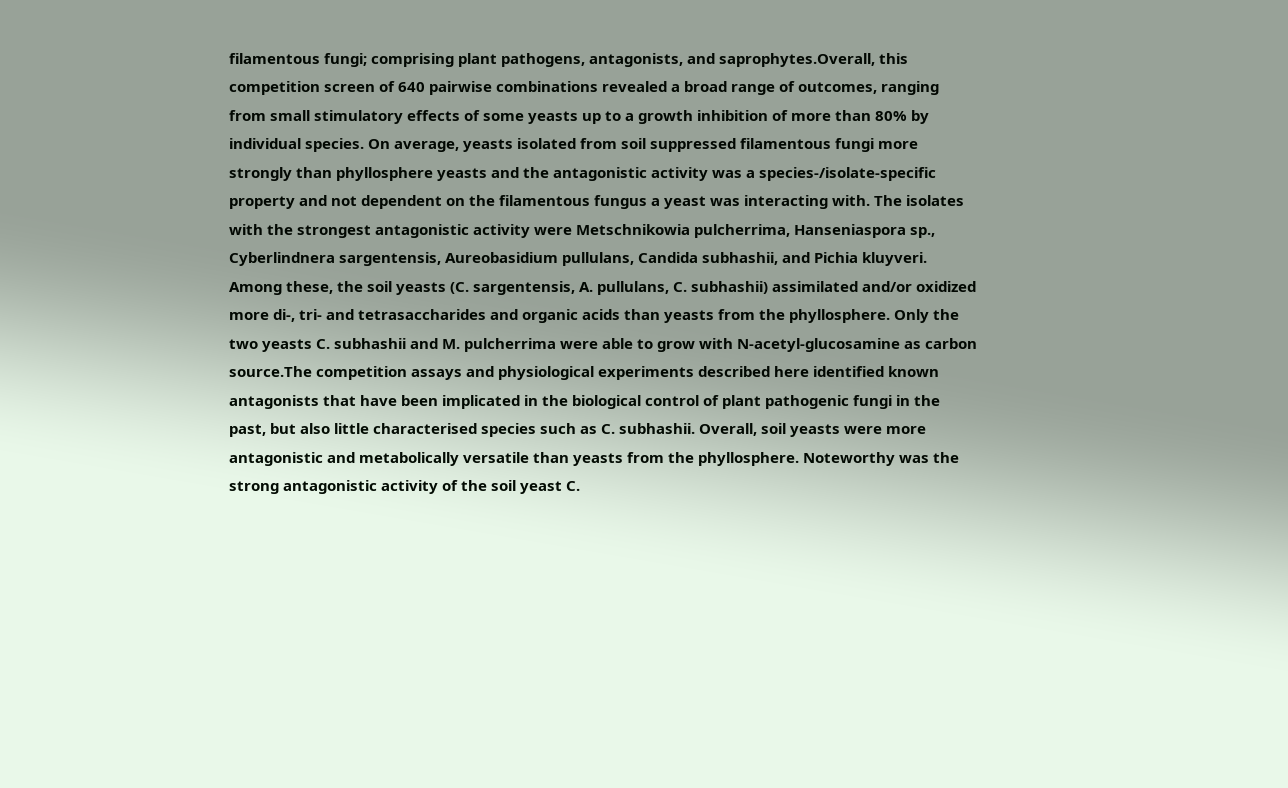filamentous fungi; comprising plant pathogens, antagonists, and saprophytes.Overall, this competition screen of 640 pairwise combinations revealed a broad range of outcomes, ranging from small stimulatory effects of some yeasts up to a growth inhibition of more than 80% by individual species. On average, yeasts isolated from soil suppressed filamentous fungi more strongly than phyllosphere yeasts and the antagonistic activity was a species-/isolate-specific property and not dependent on the filamentous fungus a yeast was interacting with. The isolates with the strongest antagonistic activity were Metschnikowia pulcherrima, Hanseniaspora sp., Cyberlindnera sargentensis, Aureobasidium pullulans, Candida subhashii, and Pichia kluyveri. Among these, the soil yeasts (C. sargentensis, A. pullulans, C. subhashii) assimilated and/or oxidized more di-, tri- and tetrasaccharides and organic acids than yeasts from the phyllosphere. Only the two yeasts C. subhashii and M. pulcherrima were able to grow with N-acetyl-glucosamine as carbon source.The competition assays and physiological experiments described here identified known antagonists that have been implicated in the biological control of plant pathogenic fungi in the past, but also little characterised species such as C. subhashii. Overall, soil yeasts were more antagonistic and metabolically versatile than yeasts from the phyllosphere. Noteworthy was the strong antagonistic activity of the soil yeast C.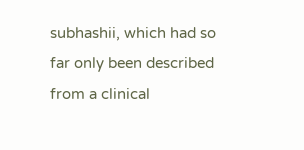subhashii, which had so far only been described from a clinical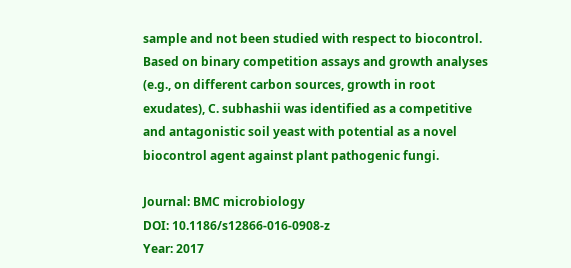sample and not been studied with respect to biocontrol. Based on binary competition assays and growth analyses (e.g., on different carbon sources, growth in root exudates), C. subhashii was identified as a competitive and antagonistic soil yeast with potential as a novel biocontrol agent against plant pathogenic fungi.

Journal: BMC microbiology
DOI: 10.1186/s12866-016-0908-z
Year: 2017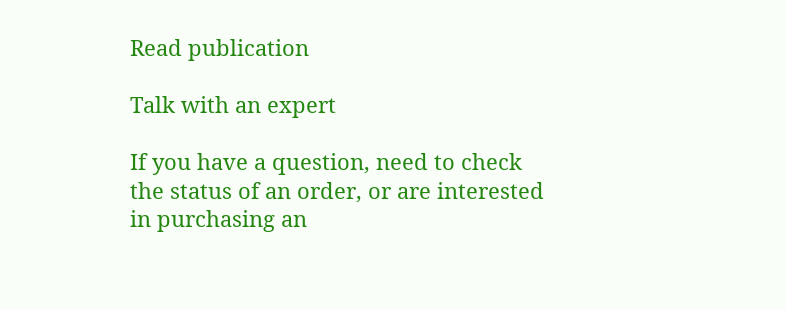Read publication

Talk with an expert

If you have a question, need to check the status of an order, or are interested in purchasing an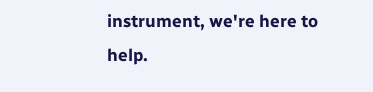instrument, we're here to help.